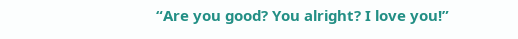“Are you good? You alright? I love you!”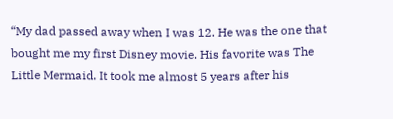“My dad passed away when I was 12. He was the one that bought me my first Disney movie. His favorite was The Little Mermaid. It took me almost 5 years after his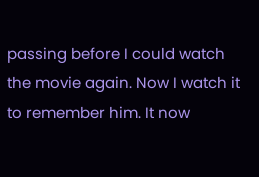passing before I could watch the movie again. Now I watch it to remember him. It now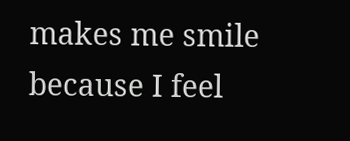makes me smile because I feel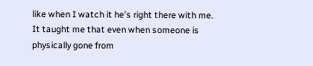like when I watch it he’s right there with me. It taught me that even when someone is physically gone from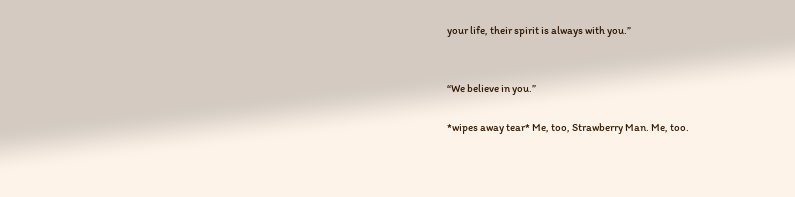your life, their spirit is always with you.”


“We believe in you.”

*wipes away tear* Me, too, Strawberry Man. Me, too.